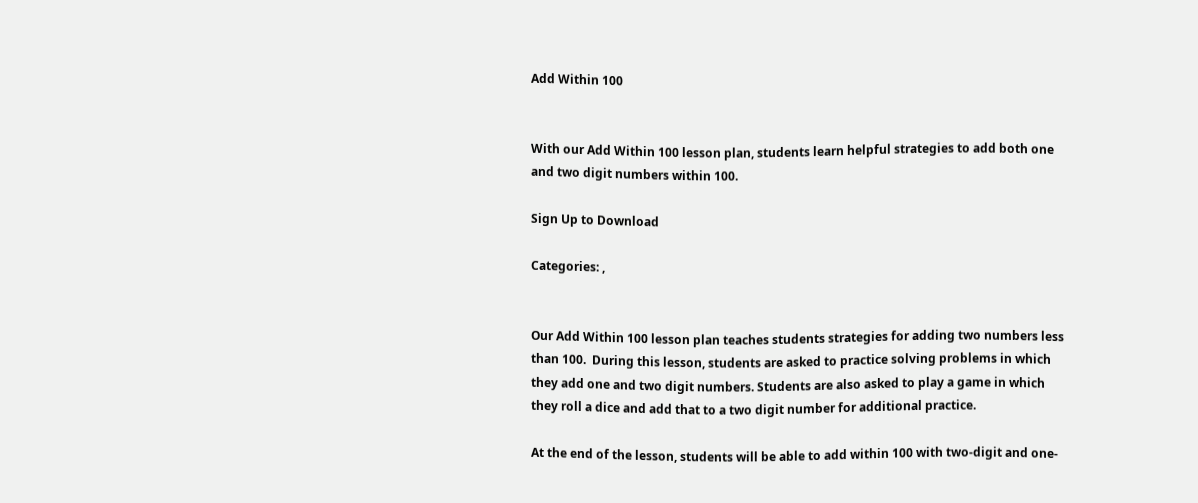Add Within 100


With our Add Within 100 lesson plan, students learn helpful strategies to add both one and two digit numbers within 100.

Sign Up to Download

Categories: ,


Our Add Within 100 lesson plan teaches students strategies for adding two numbers less than 100.  During this lesson, students are asked to practice solving problems in which they add one and two digit numbers. Students are also asked to play a game in which they roll a dice and add that to a two digit number for additional practice.

At the end of the lesson, students will be able to add within 100 with two-digit and one-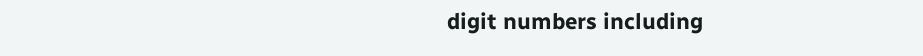digit numbers including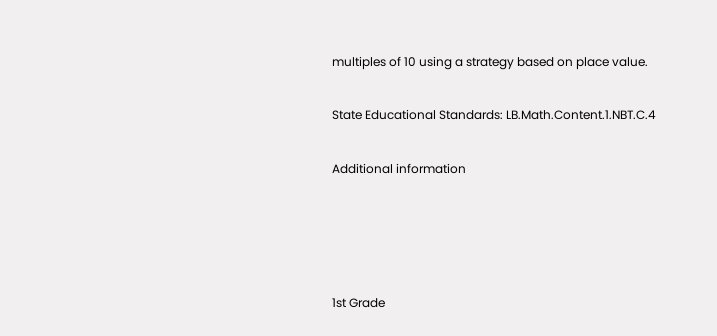multiples of 10 using a strategy based on place value.

State Educational Standards: LB.Math.Content.1.NBT.C.4

Additional information




1st Grade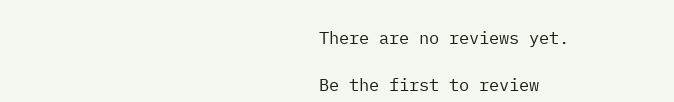There are no reviews yet.

Be the first to review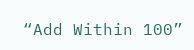“Add Within 100”